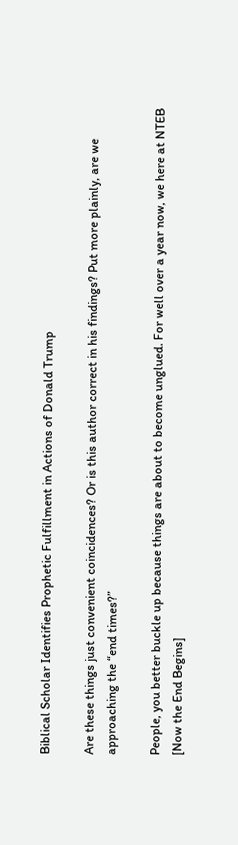Biblical Scholar Identifies Prophetic Fulfillment in Actions of Donald Trump

Are these things just convenient coincidences? Or is this author correct in his findings? Put more plainly, are we approaching the “end times?”

People, you better buckle up because things are about to become unglued. For well over a year now, we here at NTEB [Now the End Begins]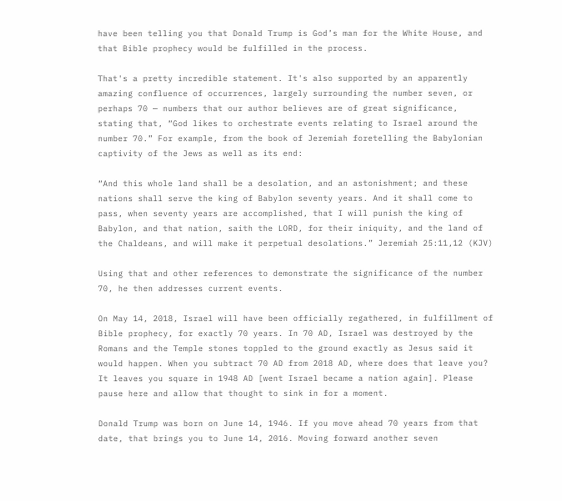have been telling you that Donald Trump is God’s man for the White House, and that Bible prophecy would be fulfilled in the process.

That's a pretty incredible statement. It's also supported by an apparently amazing confluence of occurrences, largely surrounding the number seven, or perhaps 70 — numbers that our author believes are of great significance, stating that, “God likes to orchestrate events relating to Israel around the number 70.” For example, from the book of Jeremiah foretelling the Babylonian captivity of the Jews as well as its end:

“And this whole land shall be a desolation, and an astonishment; and these nations shall serve the king of Babylon seventy years. And it shall come to pass, when seventy years are accomplished, that I will punish the king of Babylon, and that nation, saith the LORD, for their iniquity, and the land of the Chaldeans, and will make it perpetual desolations.” Jeremiah 25:11,12 (KJV)

Using that and other references to demonstrate the significance of the number 70, he then addresses current events.

On May 14, 2018, Israel will have been officially regathered, in fulfillment of Bible prophecy, for exactly 70 years. In 70 AD, Israel was destroyed by the Romans and the Temple stones toppled to the ground exactly as Jesus said it would happen. When you subtract 70 AD from 2018 AD, where does that leave you? It leaves you square in 1948 AD [went Israel became a nation again]. Please pause here and allow that thought to sink in for a moment.

Donald Trump was born on June 14, 1946. If you move ahead 70 years from that date, that brings you to June 14, 2016. Moving forward another seven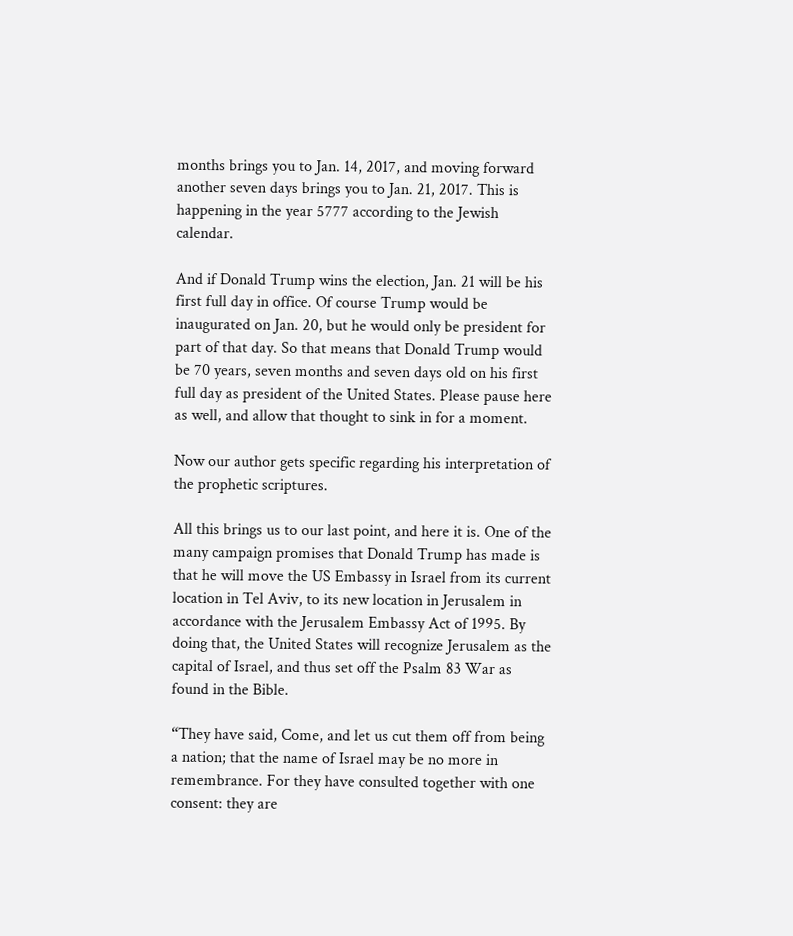months brings you to Jan. 14, 2017, and moving forward another seven days brings you to Jan. 21, 2017. This is happening in the year 5777 according to the Jewish calendar.

And if Donald Trump wins the election, Jan. 21 will be his first full day in office. Of course Trump would be inaugurated on Jan. 20, but he would only be president for part of that day. So that means that Donald Trump would be 70 years, seven months and seven days old on his first full day as president of the United States. Please pause here as well, and allow that thought to sink in for a moment.

Now our author gets specific regarding his interpretation of the prophetic scriptures.

All this brings us to our last point, and here it is. One of the many campaign promises that Donald Trump has made is that he will move the US Embassy in Israel from its current location in Tel Aviv, to its new location in Jerusalem in accordance with the Jerusalem Embassy Act of 1995. By doing that, the United States will recognize Jerusalem as the capital of Israel, and thus set off the Psalm 83 War as found in the Bible.

“They have said, Come, and let us cut them off from being a nation; that the name of Israel may be no more in remembrance. For they have consulted together with one consent: they are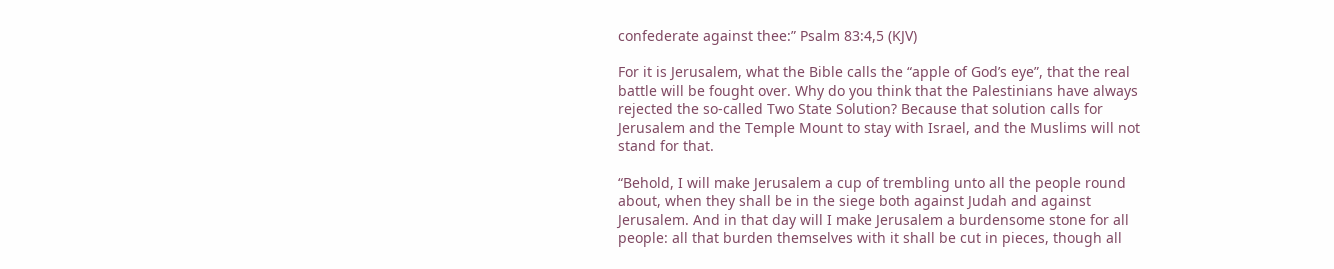confederate against thee:” Psalm 83:4,5 (KJV)

For it is Jerusalem, what the Bible calls the “apple of God’s eye”, that the real battle will be fought over. Why do you think that the Palestinians have always rejected the so-called Two State Solution? Because that solution calls for Jerusalem and the Temple Mount to stay with Israel, and the Muslims will not stand for that.

“Behold, I will make Jerusalem a cup of trembling unto all the people round about, when they shall be in the siege both against Judah and against Jerusalem. And in that day will I make Jerusalem a burdensome stone for all people: all that burden themselves with it shall be cut in pieces, though all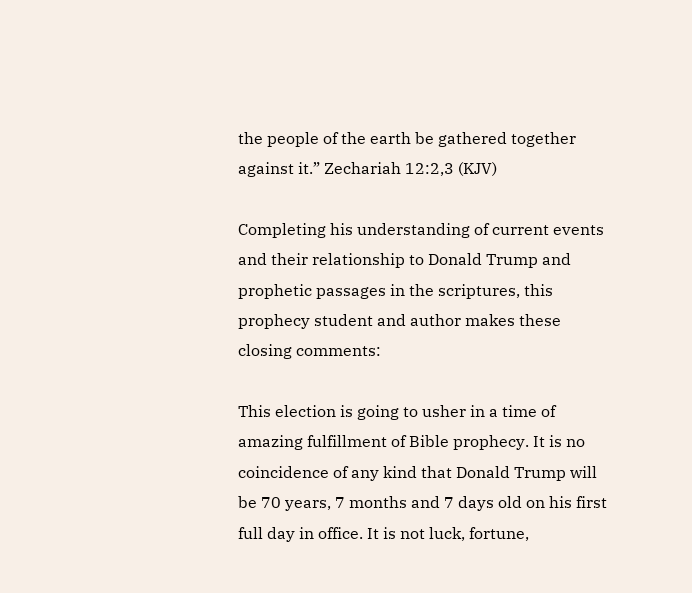the people of the earth be gathered together against it.” Zechariah 12:2,3 (KJV)

Completing his understanding of current events and their relationship to Donald Trump and prophetic passages in the scriptures, this prophecy student and author makes these closing comments:

This election is going to usher in a time of amazing fulfillment of Bible prophecy. It is no coincidence of any kind that Donald Trump will be 70 years, 7 months and 7 days old on his first full day in office. It is not luck, fortune,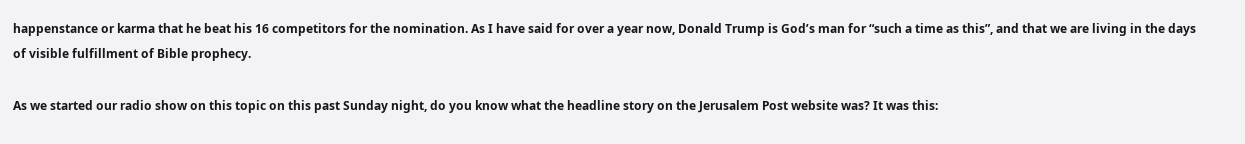happenstance or karma that he beat his 16 competitors for the nomination. As I have said for over a year now, Donald Trump is God’s man for “such a time as this”, and that we are living in the days of visible fulfillment of Bible prophecy.

As we started our radio show on this topic on this past Sunday night, do you know what the headline story on the Jerusalem Post website was? It was this: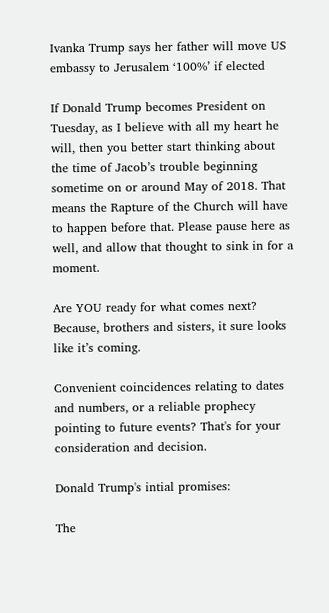Ivanka Trump says her father will move US embassy to Jerusalem ‘100%’ if elected

If Donald Trump becomes President on Tuesday, as I believe with all my heart he will, then you better start thinking about the time of Jacob’s trouble beginning sometime on or around May of 2018. That means the Rapture of the Church will have to happen before that. Please pause here as well, and allow that thought to sink in for a moment.

Are YOU ready for what comes next? Because, brothers and sisters, it sure looks like it’s coming.

Convenient coincidences relating to dates and numbers, or a reliable prophecy pointing to future events? That's for your consideration and decision.

Donald Trump's intial promises:

The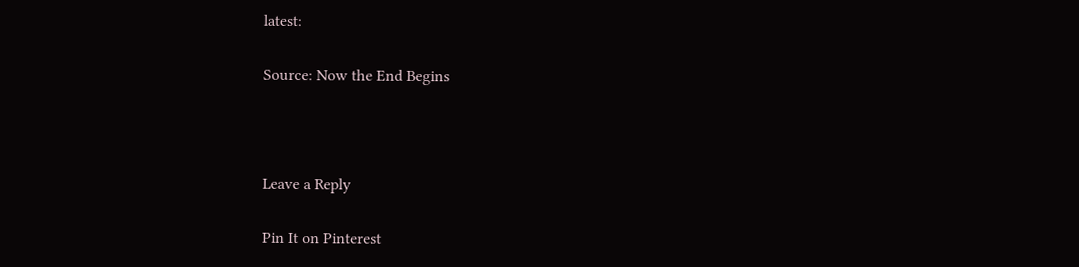latest:

Source: Now the End Begins



Leave a Reply

Pin It on Pinterest